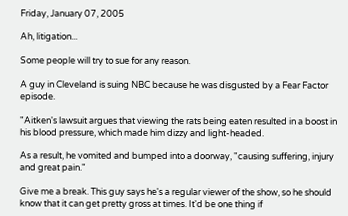Friday, January 07, 2005

Ah, litigation...

Some people will try to sue for any reason.

A guy in Cleveland is suing NBC because he was disgusted by a Fear Factor episode.

"Aitken's lawsuit argues that viewing the rats being eaten resulted in a boost in his blood pressure, which made him dizzy and light-headed.

As a result, he vomited and bumped into a doorway, "causing suffering, injury and great pain."

Give me a break. This guy says he's a regular viewer of the show, so he should know that it can get pretty gross at times. It'd be one thing if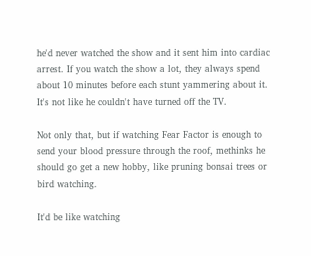he'd never watched the show and it sent him into cardiac arrest. If you watch the show a lot, they always spend about 10 minutes before each stunt yammering about it. It's not like he couldn't have turned off the TV.

Not only that, but if watching Fear Factor is enough to send your blood pressure through the roof, methinks he should go get a new hobby, like pruning bonsai trees or bird watching.

It'd be like watching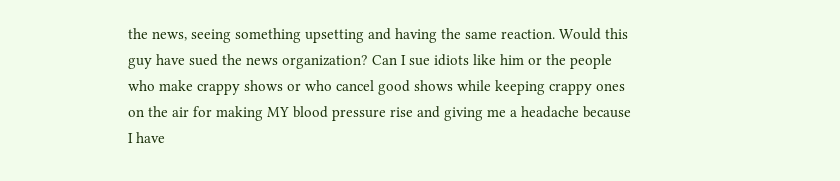the news, seeing something upsetting and having the same reaction. Would this guy have sued the news organization? Can I sue idiots like him or the people who make crappy shows or who cancel good shows while keeping crappy ones on the air for making MY blood pressure rise and giving me a headache because I have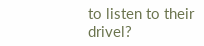to listen to their drivel?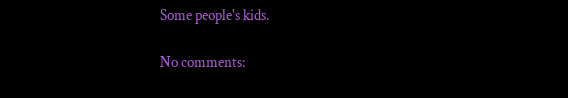Some people's kids.

No comments: